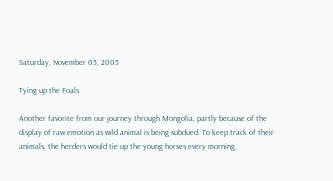Saturday, November 05, 2005

Tying up the Foals

Another favorite from our journey through Mongolia, partly because of the display of raw emotion as wild animal is being subdued. To keep track of their animals, the herders would tie up the young horses every morning,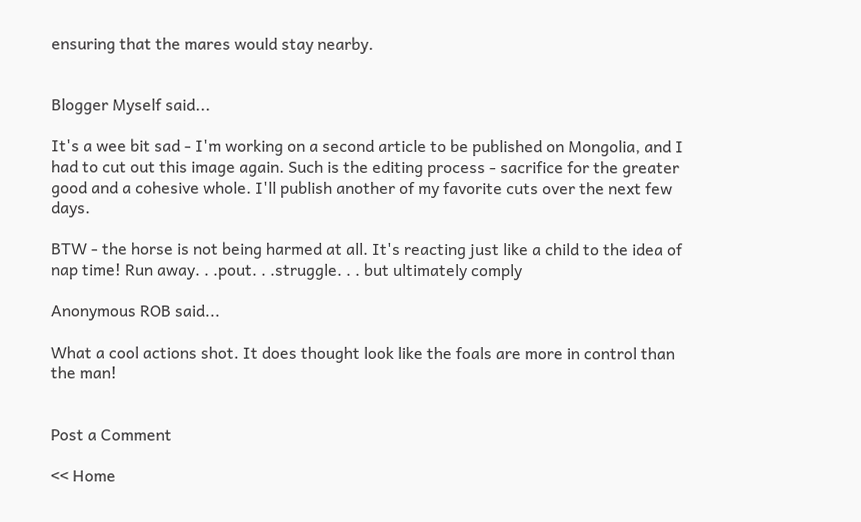ensuring that the mares would stay nearby.


Blogger Myself said...

It's a wee bit sad - I'm working on a second article to be published on Mongolia, and I had to cut out this image again. Such is the editing process - sacrifice for the greater good and a cohesive whole. I'll publish another of my favorite cuts over the next few days.

BTW - the horse is not being harmed at all. It's reacting just like a child to the idea of nap time! Run away. . .pout. . .struggle. . . but ultimately comply

Anonymous ROB said...

What a cool actions shot. It does thought look like the foals are more in control than the man!


Post a Comment

<< Home